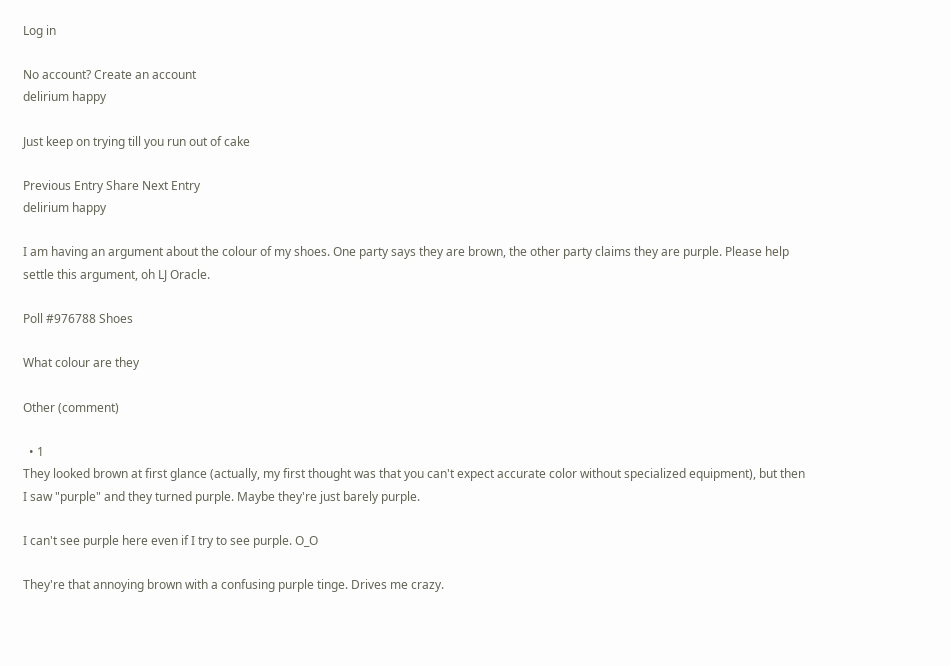Log in

No account? Create an account
delirium happy

Just keep on trying till you run out of cake

Previous Entry Share Next Entry
delirium happy

I am having an argument about the colour of my shoes. One party says they are brown, the other party claims they are purple. Please help settle this argument, oh LJ Oracle.

Poll #976788 Shoes

What colour are they

Other (comment)

  • 1
They looked brown at first glance (actually, my first thought was that you can't expect accurate color without specialized equipment), but then I saw "purple" and they turned purple. Maybe they're just barely purple.

I can't see purple here even if I try to see purple. O_O

They're that annoying brown with a confusing purple tinge. Drives me crazy.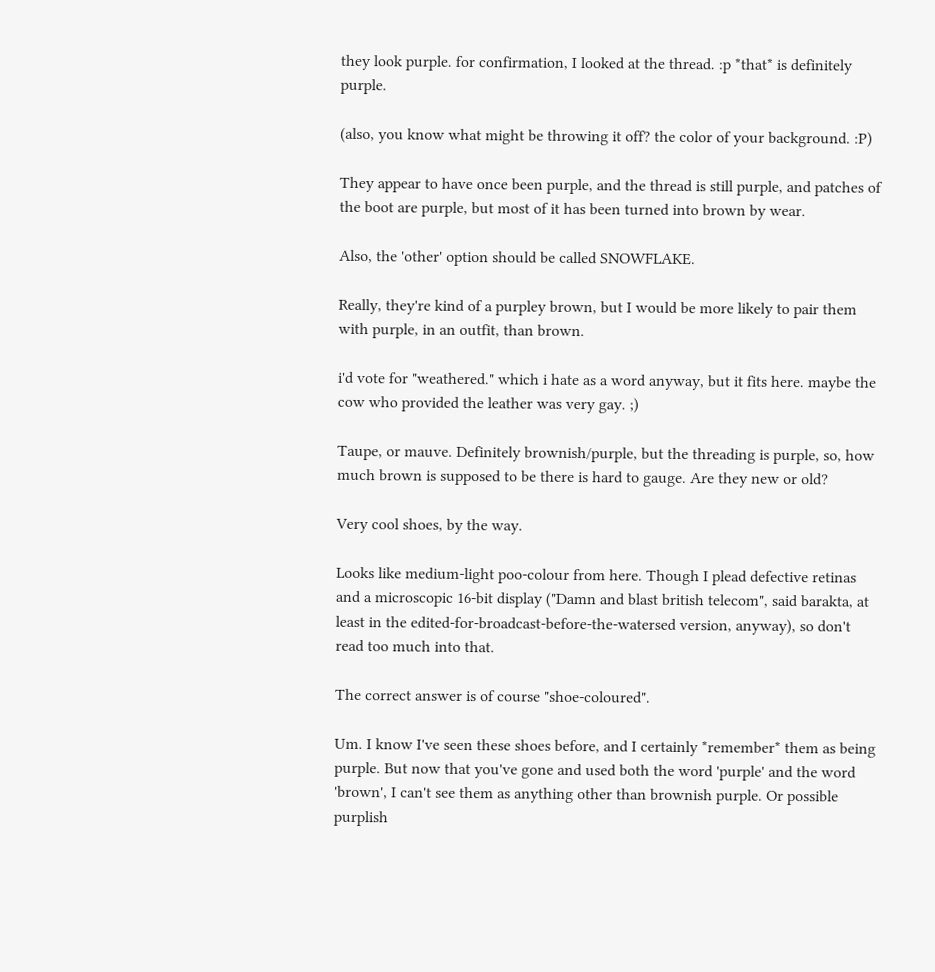they look purple. for confirmation, I looked at the thread. :p *that* is definitely purple.

(also, you know what might be throwing it off? the color of your background. :P)

They appear to have once been purple, and the thread is still purple, and patches of the boot are purple, but most of it has been turned into brown by wear.

Also, the 'other' option should be called SNOWFLAKE.

Really, they're kind of a purpley brown, but I would be more likely to pair them with purple, in an outfit, than brown.

i'd vote for "weathered." which i hate as a word anyway, but it fits here. maybe the cow who provided the leather was very gay. ;)

Taupe, or mauve. Definitely brownish/purple, but the threading is purple, so, how much brown is supposed to be there is hard to gauge. Are they new or old?

Very cool shoes, by the way.

Looks like medium-light poo-colour from here. Though I plead defective retinas and a microscopic 16-bit display ("Damn and blast british telecom", said barakta, at least in the edited-for-broadcast-before-the-watersed version, anyway), so don't read too much into that.

The correct answer is of course "shoe-coloured".

Um. I know I've seen these shoes before, and I certainly *remember* them as being purple. But now that you've gone and used both the word 'purple' and the word 'brown', I can't see them as anything other than brownish purple. Or possible purplish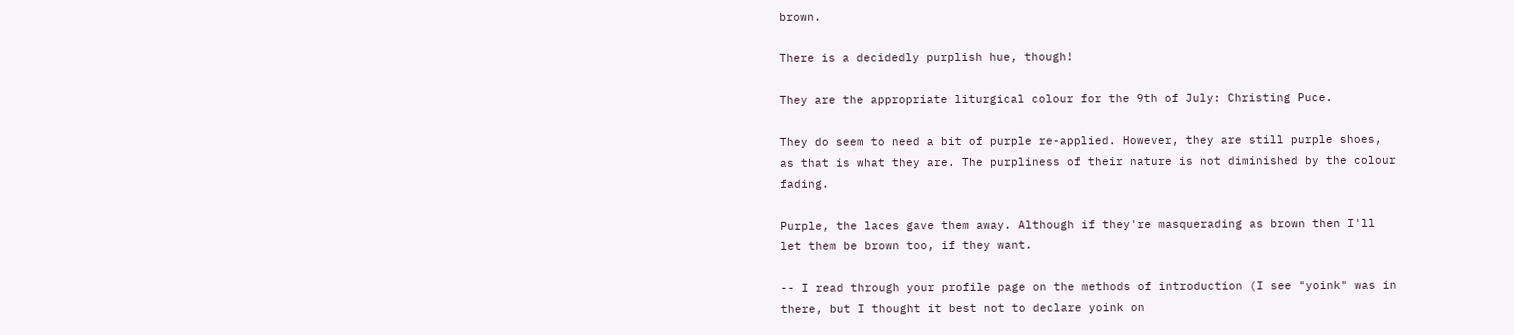brown.

There is a decidedly purplish hue, though!

They are the appropriate liturgical colour for the 9th of July: Christing Puce.

They do seem to need a bit of purple re-applied. However, they are still purple shoes, as that is what they are. The purpliness of their nature is not diminished by the colour fading.

Purple, the laces gave them away. Although if they're masquerading as brown then I'll let them be brown too, if they want.

-- I read through your profile page on the methods of introduction (I see "yoink" was in there, but I thought it best not to declare yoink on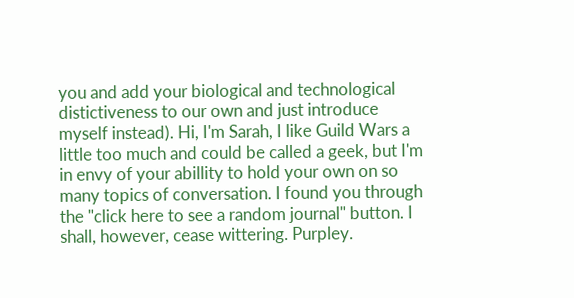you and add your biological and technological distictiveness to our own and just introduce myself instead). Hi, I'm Sarah, I like Guild Wars a little too much and could be called a geek, but I'm in envy of your abillity to hold your own on so many topics of conversation. I found you through the "click here to see a random journal" button. I shall, however, cease wittering. Purpley.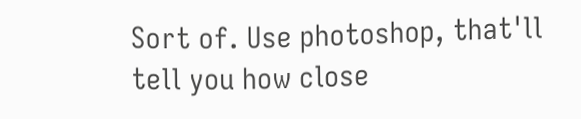Sort of. Use photoshop, that'll tell you how close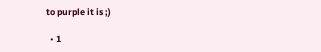to purple it is ;)

  • 1